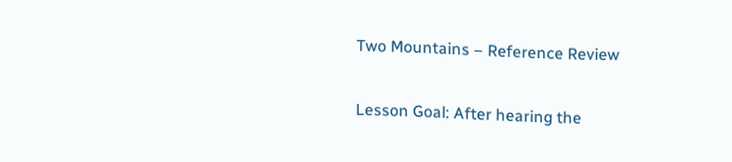Two Mountains – Reference Review

Lesson Goal: After hearing the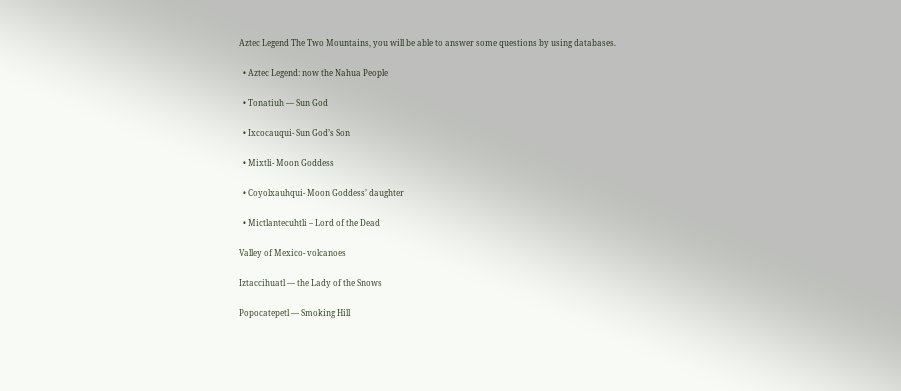Aztec Legend The Two Mountains, you will be able to answer some questions by using databases.

  • Aztec Legend: now the Nahua People

  • Tonatiuh — Sun God

  • Ixcocauqui- Sun God’s Son

  • Mixtli- Moon Goddess

  • Coyolxauhqui- Moon Goddess’ daughter

  • Mictlantecuhtli – Lord of the Dead

Valley of Mexico- volcanoes

Iztaccihuatl — the Lady of the Snows

Popocatepetl — Smoking Hill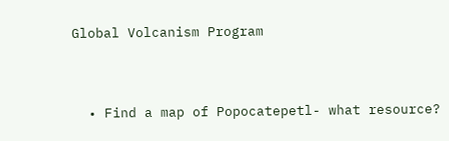Global Volcanism Program



  • Find a map of Popocatepetl- what resource?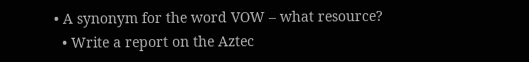• A synonym for the word VOW – what resource?
  • Write a report on the Aztec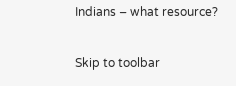Indians – what resource?

Skip to toolbar